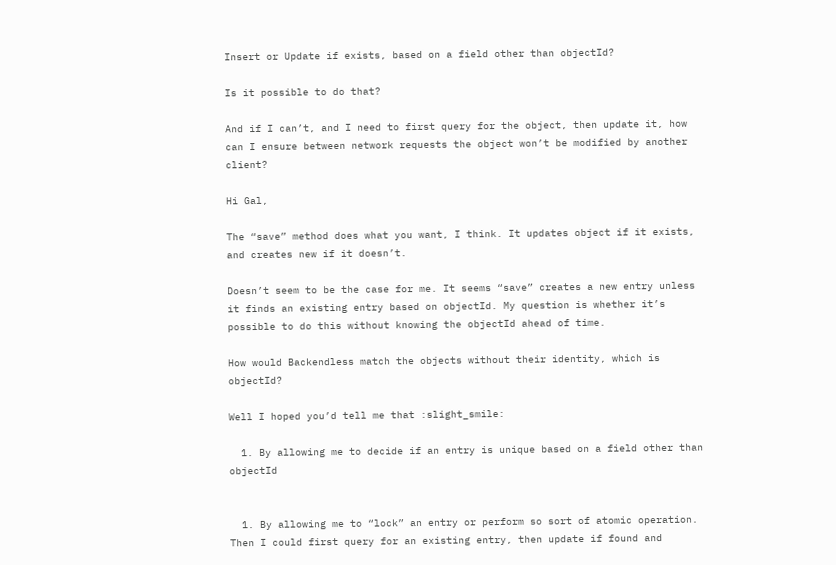Insert or Update if exists, based on a field other than objectId?

Is it possible to do that?

And if I can’t, and I need to first query for the object, then update it, how can I ensure between network requests the object won’t be modified by another client?

Hi Gal,

The “save” method does what you want, I think. It updates object if it exists, and creates new if it doesn’t.

Doesn’t seem to be the case for me. It seems “save” creates a new entry unless it finds an existing entry based on objectId. My question is whether it’s possible to do this without knowing the objectId ahead of time.

How would Backendless match the objects without their identity, which is objectId?

Well I hoped you’d tell me that :slight_smile:

  1. By allowing me to decide if an entry is unique based on a field other than objectId


  1. By allowing me to “lock” an entry or perform so sort of atomic operation. Then I could first query for an existing entry, then update if found and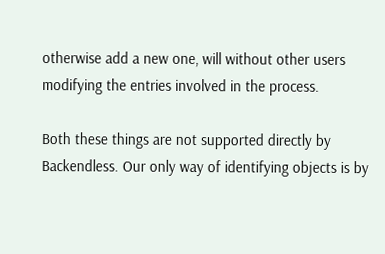otherwise add a new one, will without other users modifying the entries involved in the process.

Both these things are not supported directly by Backendless. Our only way of identifying objects is by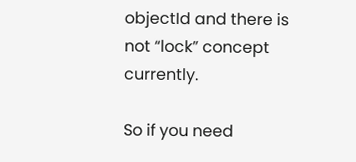objectId and there is not “lock” concept currently.

So if you need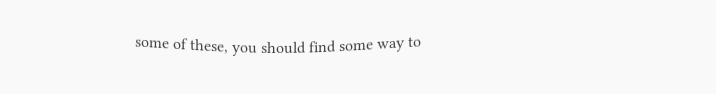some of these, you should find some way to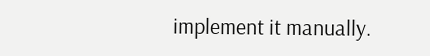implement it manually.